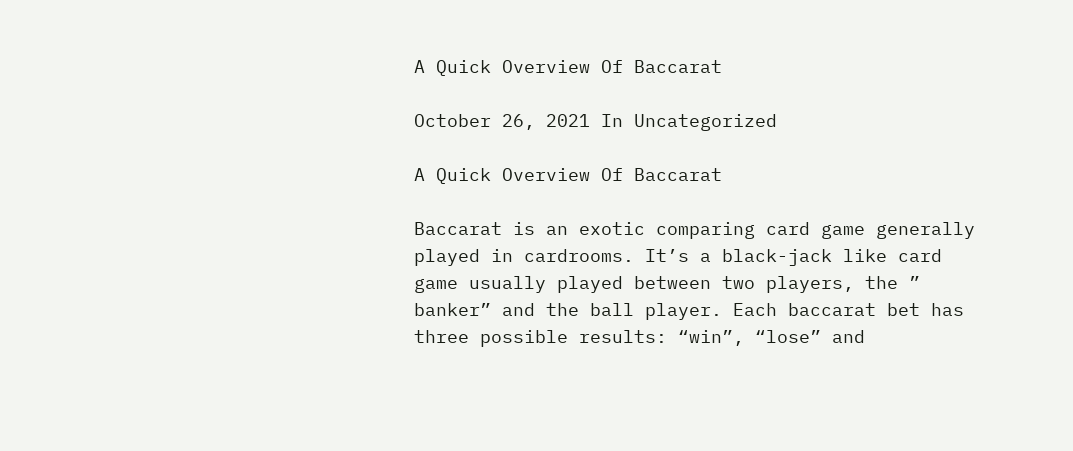A Quick Overview Of Baccarat

October 26, 2021 In Uncategorized

A Quick Overview Of Baccarat

Baccarat is an exotic comparing card game generally played in cardrooms. It’s a black-jack like card game usually played between two players, the ” banker” and the ball player. Each baccarat bet has three possible results: “win”, “lose” and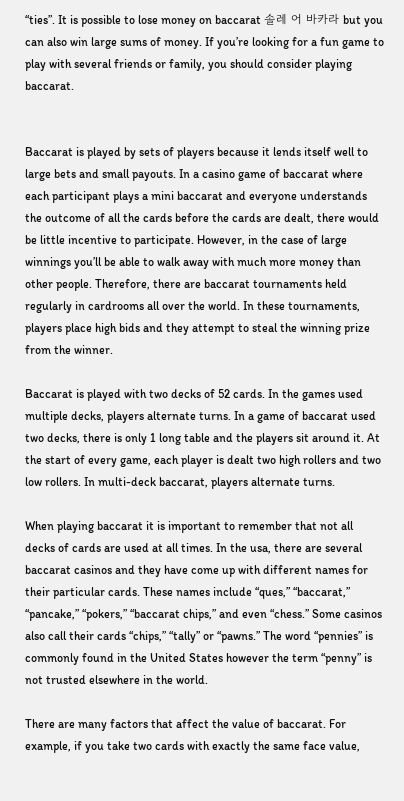“ties”. It is possible to lose money on baccarat 솔레 어 바카라 but you can also win large sums of money. If you’re looking for a fun game to play with several friends or family, you should consider playing baccarat.


Baccarat is played by sets of players because it lends itself well to large bets and small payouts. In a casino game of baccarat where each participant plays a mini baccarat and everyone understands the outcome of all the cards before the cards are dealt, there would be little incentive to participate. However, in the case of large winnings you’ll be able to walk away with much more money than other people. Therefore, there are baccarat tournaments held regularly in cardrooms all over the world. In these tournaments, players place high bids and they attempt to steal the winning prize from the winner.

Baccarat is played with two decks of 52 cards. In the games used multiple decks, players alternate turns. In a game of baccarat used two decks, there is only 1 long table and the players sit around it. At the start of every game, each player is dealt two high rollers and two low rollers. In multi-deck baccarat, players alternate turns.

When playing baccarat it is important to remember that not all decks of cards are used at all times. In the usa, there are several baccarat casinos and they have come up with different names for their particular cards. These names include “ques,” “baccarat,” “pancake,” “pokers,” “baccarat chips,” and even “chess.” Some casinos also call their cards “chips,” “tally” or “pawns.” The word “pennies” is commonly found in the United States however the term “penny” is not trusted elsewhere in the world.

There are many factors that affect the value of baccarat. For example, if you take two cards with exactly the same face value,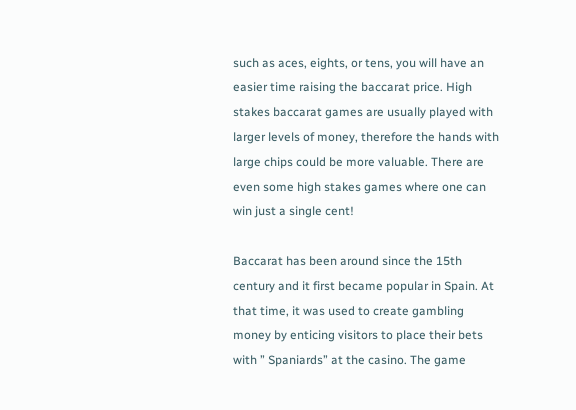such as aces, eights, or tens, you will have an easier time raising the baccarat price. High stakes baccarat games are usually played with larger levels of money, therefore the hands with large chips could be more valuable. There are even some high stakes games where one can win just a single cent!

Baccarat has been around since the 15th century and it first became popular in Spain. At that time, it was used to create gambling money by enticing visitors to place their bets with ” Spaniards” at the casino. The game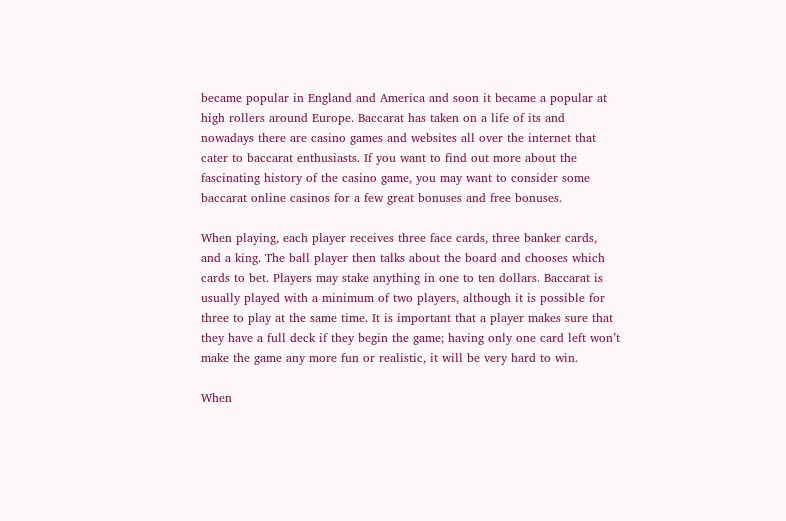became popular in England and America and soon it became a popular at high rollers around Europe. Baccarat has taken on a life of its and nowadays there are casino games and websites all over the internet that cater to baccarat enthusiasts. If you want to find out more about the fascinating history of the casino game, you may want to consider some baccarat online casinos for a few great bonuses and free bonuses.

When playing, each player receives three face cards, three banker cards, and a king. The ball player then talks about the board and chooses which cards to bet. Players may stake anything in one to ten dollars. Baccarat is usually played with a minimum of two players, although it is possible for three to play at the same time. It is important that a player makes sure that they have a full deck if they begin the game; having only one card left won’t make the game any more fun or realistic, it will be very hard to win.

When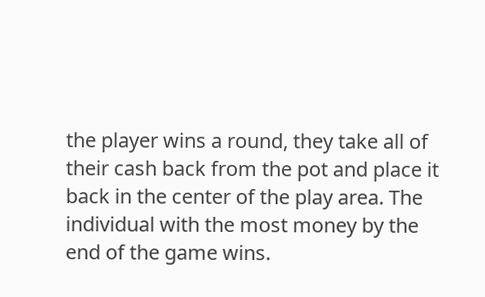the player wins a round, they take all of their cash back from the pot and place it back in the center of the play area. The individual with the most money by the end of the game wins.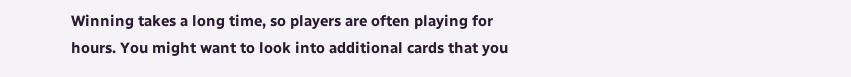Winning takes a long time, so players are often playing for hours. You might want to look into additional cards that you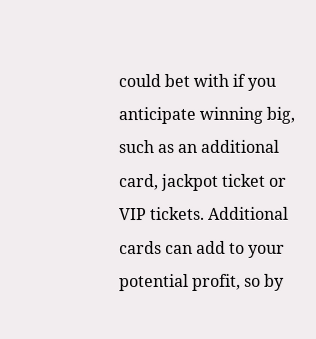could bet with if you anticipate winning big, such as an additional card, jackpot ticket or VIP tickets. Additional cards can add to your potential profit, so by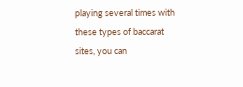playing several times with these types of baccarat sites, you can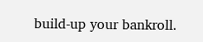build-up your bankroll.